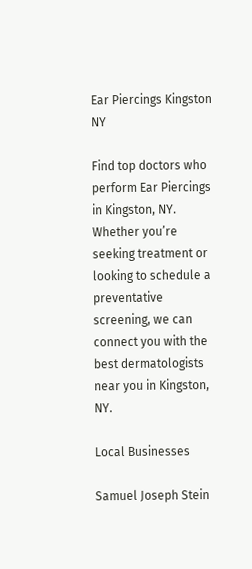Ear Piercings Kingston NY

Find top doctors who perform Ear Piercings in Kingston, NY. Whether you’re seeking treatment or looking to schedule a preventative screening, we can connect you with the best dermatologists near you in Kingston, NY.

Local Businesses

Samuel Joseph Stein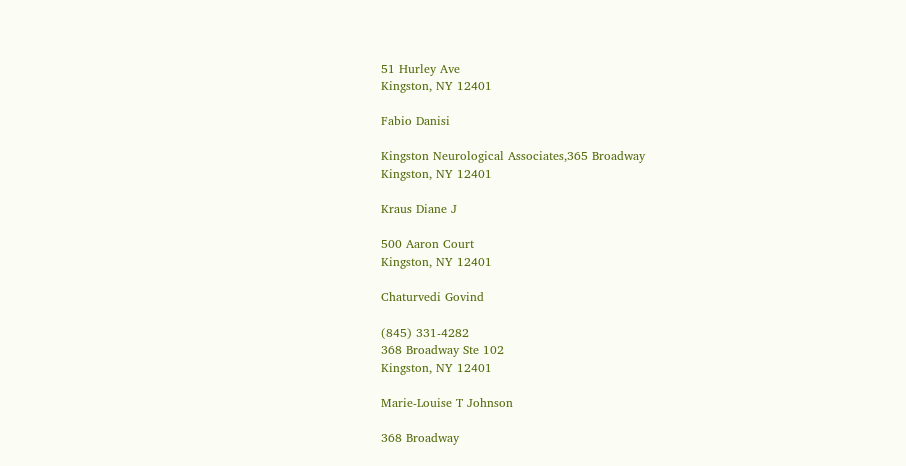51 Hurley Ave
Kingston, NY 12401

Fabio Danisi

Kingston Neurological Associates,365 Broadway
Kingston, NY 12401

Kraus Diane J

500 Aaron Court
Kingston, NY 12401

Chaturvedi Govind

(845) 331-4282
368 Broadway Ste 102
Kingston, NY 12401

Marie-Louise T Johnson

368 Broadway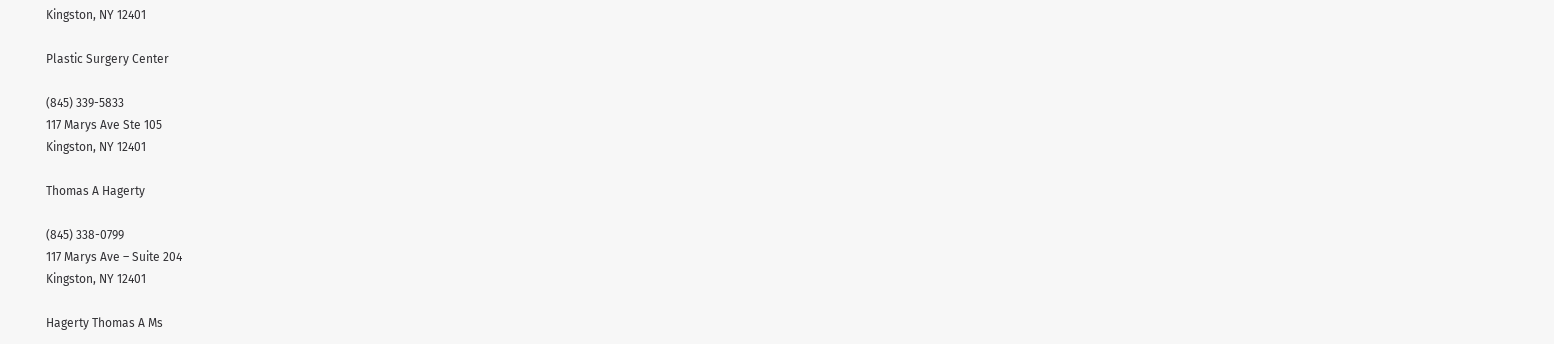Kingston, NY 12401

Plastic Surgery Center

(845) 339-5833
117 Marys Ave Ste 105
Kingston, NY 12401

Thomas A Hagerty

(845) 338-0799
117 Marys Ave – Suite 204
Kingston, NY 12401

Hagerty Thomas A Ms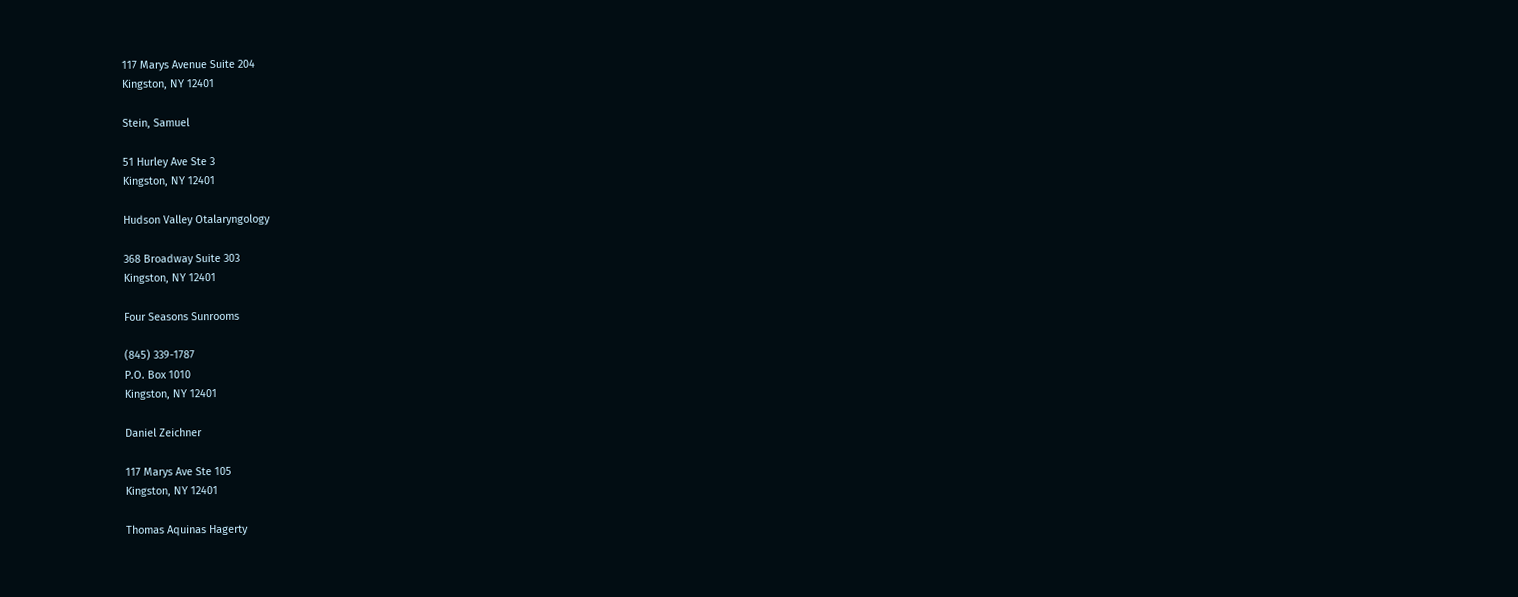117 Marys Avenue Suite 204
Kingston, NY 12401

Stein, Samuel

51 Hurley Ave Ste 3
Kingston, NY 12401

Hudson Valley Otalaryngology

368 Broadway Suite 303
Kingston, NY 12401

Four Seasons Sunrooms

(845) 339-1787
P.O. Box 1010
Kingston, NY 12401

Daniel Zeichner

117 Marys Ave Ste 105
Kingston, NY 12401

Thomas Aquinas Hagerty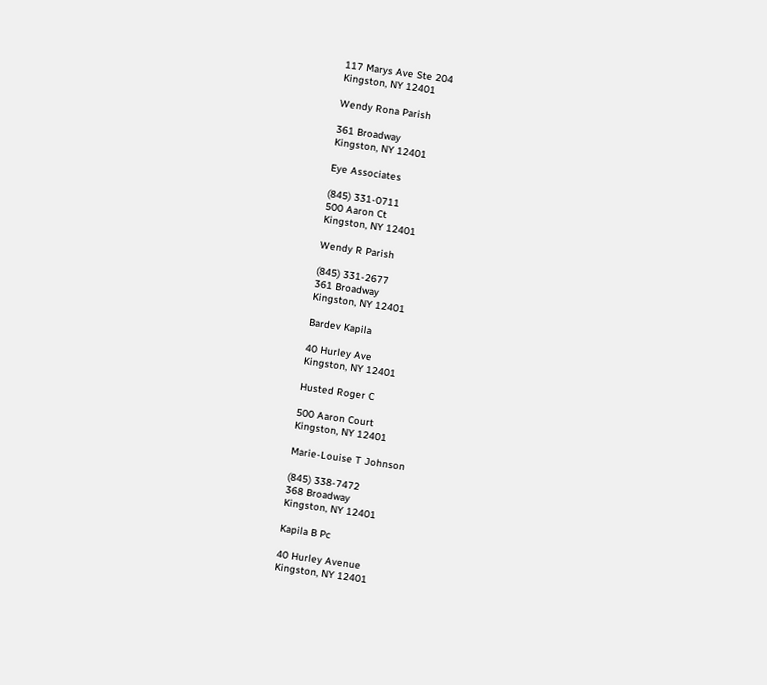117 Marys Ave Ste 204
Kingston, NY 12401

Wendy Rona Parish

361 Broadway
Kingston, NY 12401

Eye Associates

(845) 331-0711
500 Aaron Ct
Kingston, NY 12401

Wendy R Parish

(845) 331-2677
361 Broadway
Kingston, NY 12401

Bardev Kapila

40 Hurley Ave
Kingston, NY 12401

Husted Roger C

500 Aaron Court
Kingston, NY 12401

Marie-Louise T Johnson

(845) 338-7472
368 Broadway
Kingston, NY 12401

Kapila B Pc

40 Hurley Avenue
Kingston, NY 12401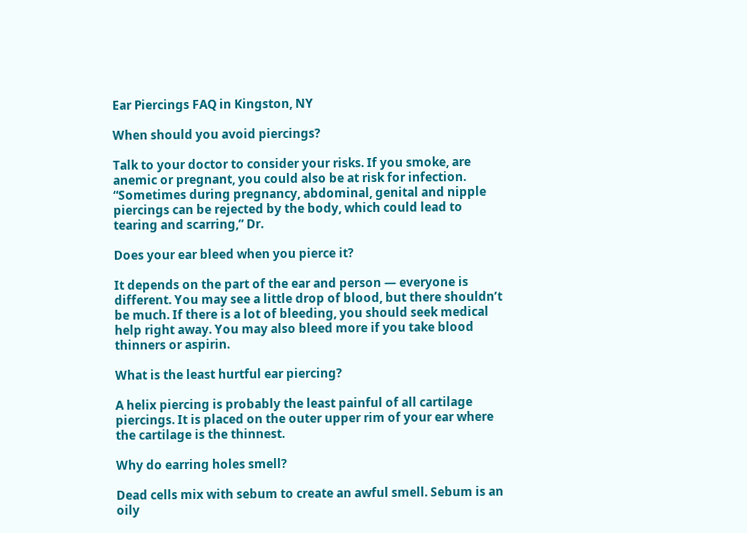Ear Piercings FAQ in Kingston, NY

When should you avoid piercings?

Talk to your doctor to consider your risks. If you smoke, are anemic or pregnant, you could also be at risk for infection. “Sometimes during pregnancy, abdominal, genital and nipple piercings can be rejected by the body, which could lead to tearing and scarring,” Dr.

Does your ear bleed when you pierce it?

It depends on the part of the ear and person — everyone is different. You may see a little drop of blood, but there shouldn’t be much. If there is a lot of bleeding, you should seek medical help right away. You may also bleed more if you take blood thinners or aspirin.

What is the least hurtful ear piercing?

A helix piercing is probably the least painful of all cartilage piercings. It is placed on the outer upper rim of your ear where the cartilage is the thinnest.

Why do earring holes smell?

Dead cells mix with sebum to create an awful smell. Sebum is an oily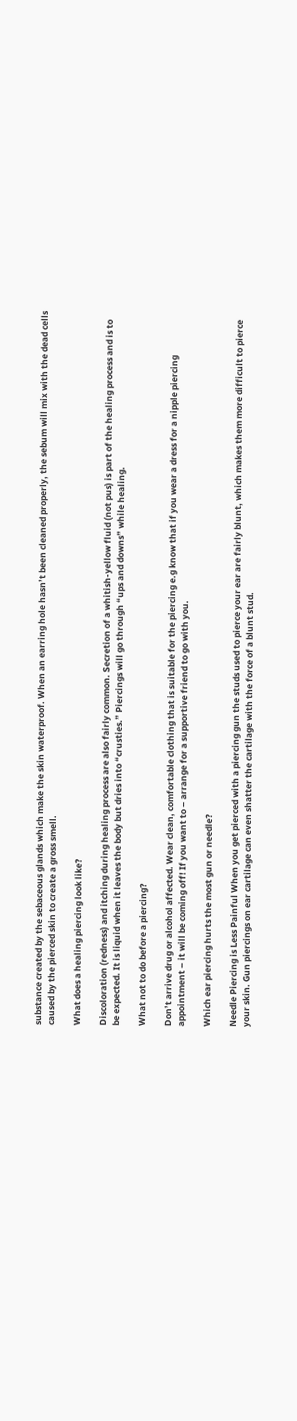substance created by the sebaceous glands which make the skin waterproof. When an earring hole hasn’t been cleaned properly, the sebum will mix with the dead cells caused by the pierced skin to create a gross smell.

What does a healing piercing look like?

Discoloration (redness) and itching during healing process are also fairly common. Secretion of a whitish-yellow fluid (not pus) is part of the healing process and is to be expected. It is liquid when it leaves the body but dries into “crusties.” Piercings will go through “ups and downs” while healing.

What not to do before a piercing?

Don’t arrive drug or alcohol affected. Wear clean, comfortable clothing that is suitable for the piercing e.g know that if you wear a dress for a nipple piercing appointment – it will be coming off! If you want to – arrange for a supportive friend to go with you.

Which ear piercing hurts the most gun or needle?

Needle Piercing is Less Painful When you get pierced with a piercing gun the studs used to pierce your ear are fairly blunt, which makes them more difficult to pierce your skin. Gun piercings on ear cartilage can even shatter the cartilage with the force of a blunt stud.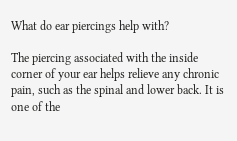What do ear piercings help with?

The piercing associated with the inside corner of your ear helps relieve any chronic pain, such as the spinal and lower back. It is one of the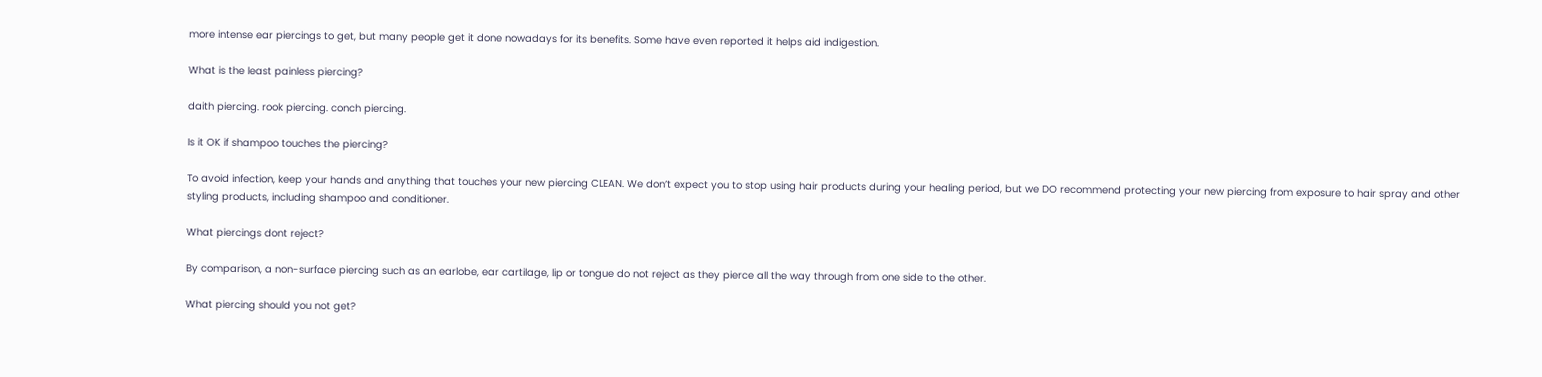more intense ear piercings to get, but many people get it done nowadays for its benefits. Some have even reported it helps aid indigestion.

What is the least painless piercing?

daith piercing. rook piercing. conch piercing.

Is it OK if shampoo touches the piercing?

To avoid infection, keep your hands and anything that touches your new piercing CLEAN. We don’t expect you to stop using hair products during your healing period, but we DO recommend protecting your new piercing from exposure to hair spray and other styling products, including shampoo and conditioner.

What piercings dont reject?

By comparison, a non-surface piercing such as an earlobe, ear cartilage, lip or tongue do not reject as they pierce all the way through from one side to the other.

What piercing should you not get?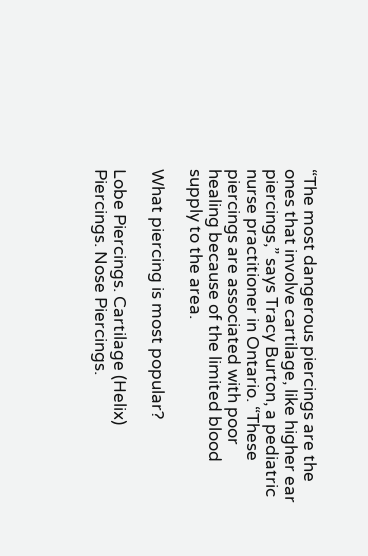“The most dangerous piercings are the ones that involve cartilage, like higher ear piercings,” says Tracy Burton, a pediatric nurse practitioner in Ontario. “These piercings are associated with poor healing because of the limited blood supply to the area.

What piercing is most popular?

Lobe Piercings. Cartilage (Helix) Piercings. Nose Piercings.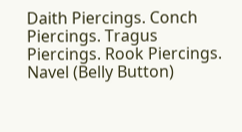Daith Piercings. Conch Piercings. Tragus Piercings. Rook Piercings. Navel (Belly Button)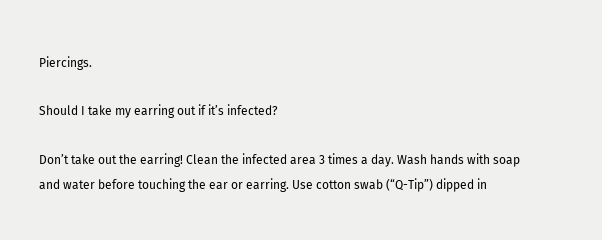Piercings.

Should I take my earring out if it’s infected?

Don’t take out the earring! Clean the infected area 3 times a day. Wash hands with soap and water before touching the ear or earring. Use cotton swab (“Q-Tip”) dipped in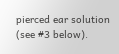pierced ear solution (see #3 below).